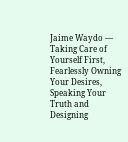Jaime Waydo — Taking Care of Yourself First, Fearlessly Owning Your Desires, Speaking Your Truth and Designing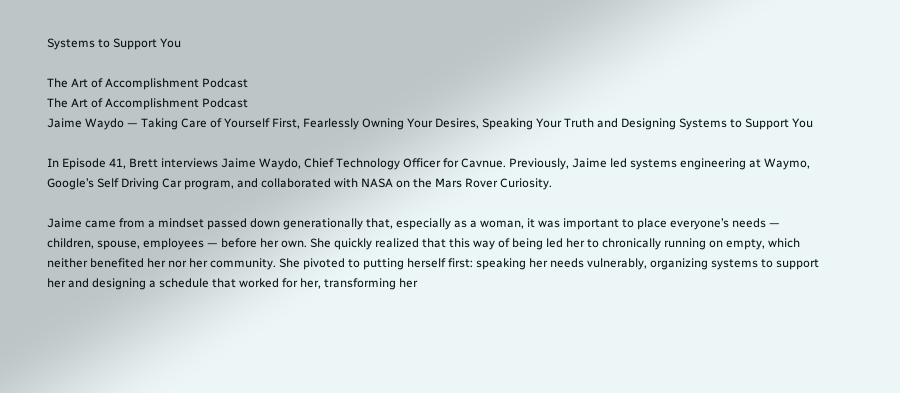Systems to Support You

The Art of Accomplishment Podcast
The Art of Accomplishment Podcast
Jaime Waydo — Taking Care of Yourself First, Fearlessly Owning Your Desires, Speaking Your Truth and Designing Systems to Support You

In Episode 41, Brett interviews Jaime Waydo, Chief Technology Officer for Cavnue. Previously, Jaime led systems engineering at Waymo, Google’s Self Driving Car program, and collaborated with NASA on the Mars Rover Curiosity.

Jaime came from a mindset passed down generationally that, especially as a woman, it was important to place everyone’s needs — children, spouse, employees — before her own. She quickly realized that this way of being led her to chronically running on empty, which neither benefited her nor her community. She pivoted to putting herself first: speaking her needs vulnerably, organizing systems to support her and designing a schedule that worked for her, transforming her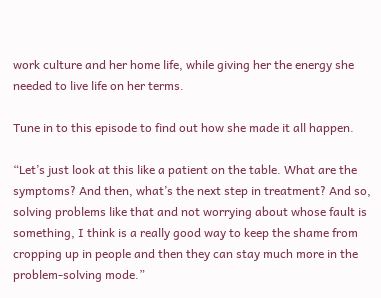work culture and her home life, while giving her the energy she needed to live life on her terms.

Tune in to this episode to find out how she made it all happen.

“Let’s just look at this like a patient on the table. What are the symptoms? And then, what’s the next step in treatment? And so, solving problems like that and not worrying about whose fault is something, I think is a really good way to keep the shame from cropping up in people and then they can stay much more in the problem-solving mode.”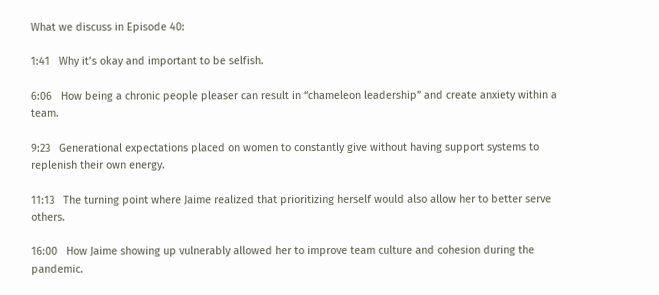What we discuss in Episode 40:

1:41   Why it’s okay and important to be selfish.

6:06   How being a chronic people pleaser can result in “chameleon leadership” and create anxiety within a team.

9:23   Generational expectations placed on women to constantly give without having support systems to replenish their own energy.

11:13   The turning point where Jaime realized that prioritizing herself would also allow her to better serve others.

16:00   How Jaime showing up vulnerably allowed her to improve team culture and cohesion during the pandemic.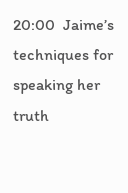20:00  Jaime’s techniques for speaking her truth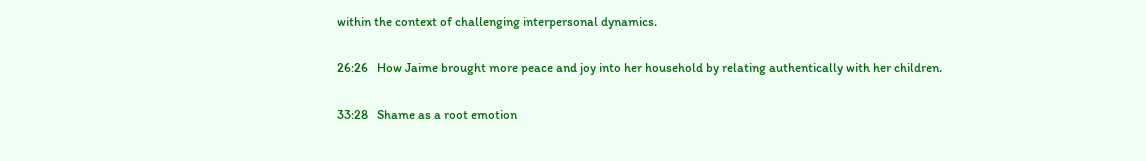within the context of challenging interpersonal dynamics.

26:26   How Jaime brought more peace and joy into her household by relating authentically with her children.

33:28   Shame as a root emotion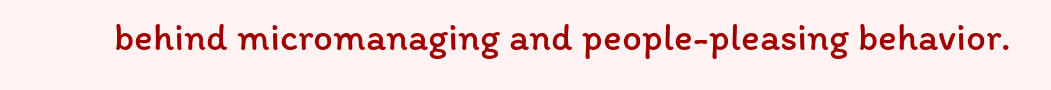behind micromanaging and people-pleasing behavior.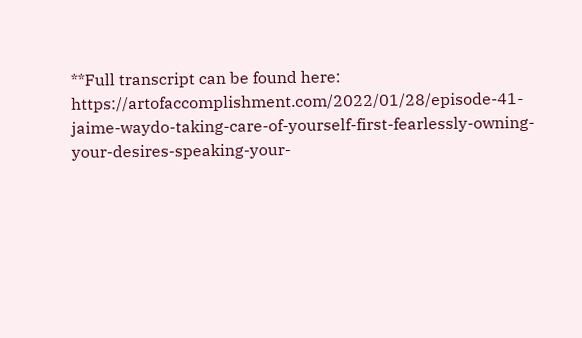**Full transcript can be found here: https://artofaccomplishment.com/2022/01/28/episode-41-jaime-waydo-taking-care-of-yourself-first-fearlessly-owning-your-desires-speaking-your-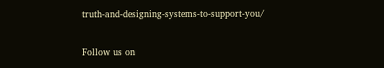truth-and-designing-systems-to-support-you/

Follow us on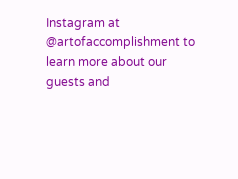Instagram at @artofaccomplishment to learn more about our guests and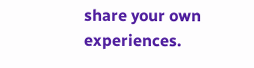share your own experiences.